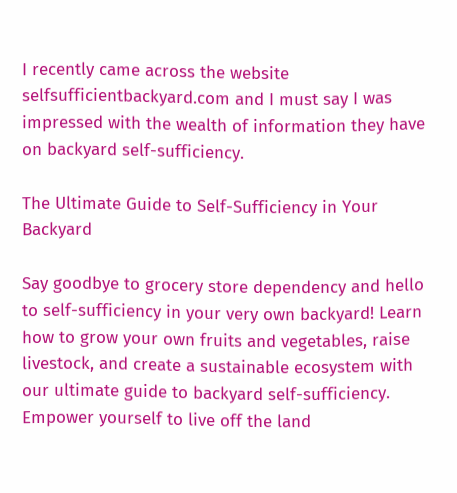I recently came across the website selfsufficientbackyard.com and I must say I was impressed with the wealth of information they have on backyard self-sufficiency.

The Ultimate Guide to Self-Sufficiency in Your Backyard

Say goodbye to grocery store dependency and hello to self-sufficiency in your very own backyard! Learn how to grow your own fruits and vegetables, raise livestock, and create a sustainable ecosystem with our ultimate guide to backyard self-sufficiency. Empower yourself to live off the land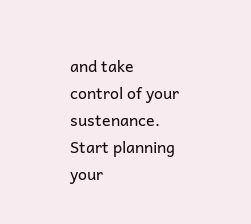and take control of your sustenance. Start planning your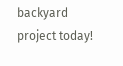backyard project today!